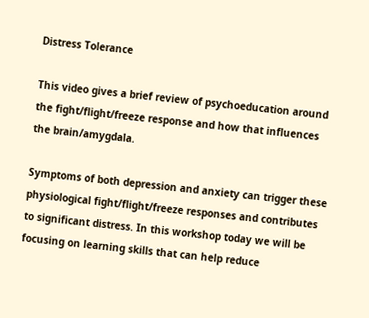Distress Tolerance

This video gives a brief review of psychoeducation around the fight/flight/freeze response and how that influences the brain/amygdala.

Symptoms of both depression and anxiety can trigger these physiological fight/flight/freeze responses and contributes to significant distress. In this workshop today we will be focusing on learning skills that can help reduce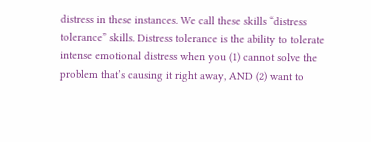distress in these instances. We call these skills “distress tolerance” skills. Distress tolerance is the ability to tolerate intense emotional distress when you (1) cannot solve the problem that’s causing it right away, AND (2) want to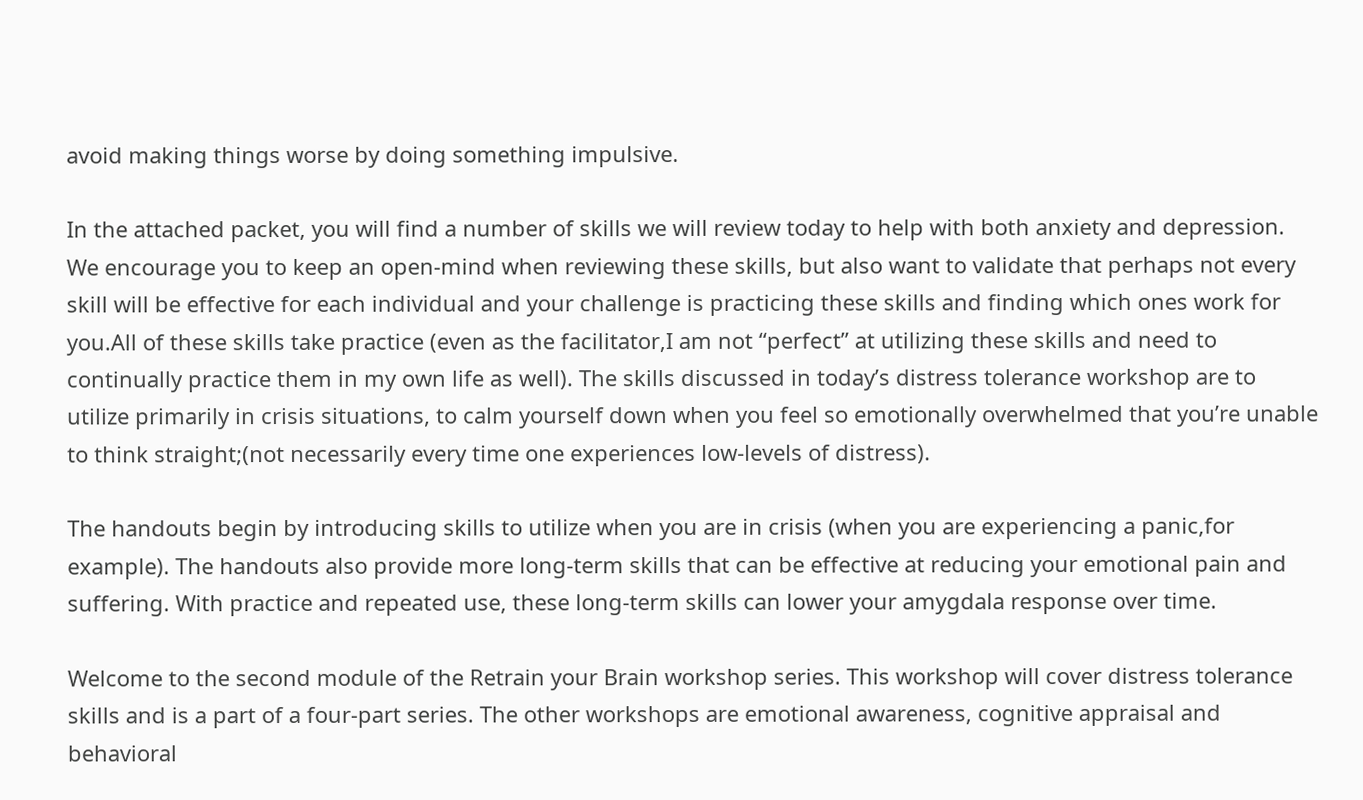avoid making things worse by doing something impulsive.

In the attached packet, you will find a number of skills we will review today to help with both anxiety and depression. We encourage you to keep an open-mind when reviewing these skills, but also want to validate that perhaps not every skill will be effective for each individual and your challenge is practicing these skills and finding which ones work for you.All of these skills take practice (even as the facilitator,I am not “perfect” at utilizing these skills and need to continually practice them in my own life as well). The skills discussed in today’s distress tolerance workshop are to utilize primarily in crisis situations, to calm yourself down when you feel so emotionally overwhelmed that you’re unable to think straight;(not necessarily every time one experiences low-levels of distress).

The handouts begin by introducing skills to utilize when you are in crisis (when you are experiencing a panic,for example). The handouts also provide more long-term skills that can be effective at reducing your emotional pain and suffering. With practice and repeated use, these long-term skills can lower your amygdala response over time.

Welcome to the second module of the Retrain your Brain workshop series. This workshop will cover distress tolerance skills and is a part of a four-part series. The other workshops are emotional awareness, cognitive appraisal and behavioral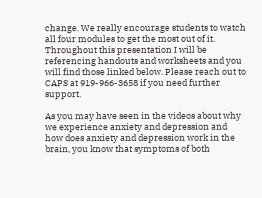change. We really encourage students to watch all four modules to get the most out of it. Throughout this presentation I will be referencing handouts and worksheets and you will find those linked below. Please reach out to CAPS at 919-966-3658 if you need further support.

As you may have seen in the videos about why we experience anxiety and depression and how does anxiety and depression work in the brain, you know that symptoms of both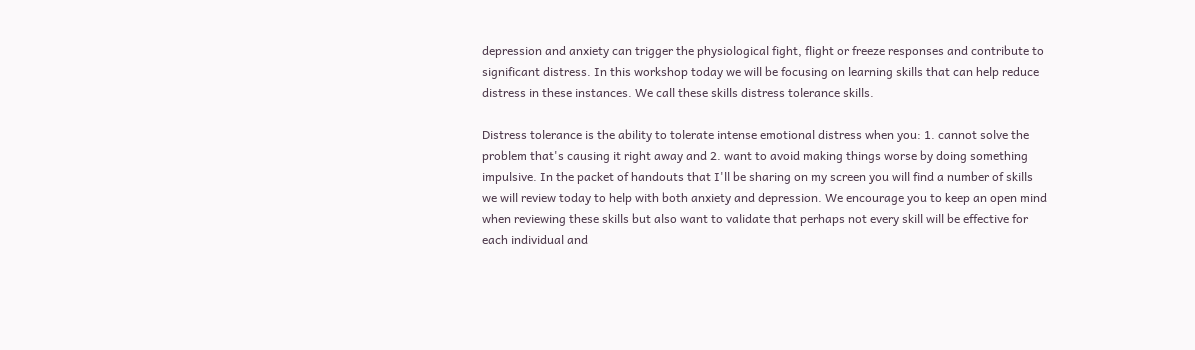depression and anxiety can trigger the physiological fight, flight or freeze responses and contribute to significant distress. In this workshop today we will be focusing on learning skills that can help reduce distress in these instances. We call these skills distress tolerance skills.

Distress tolerance is the ability to tolerate intense emotional distress when you: 1. cannot solve the problem that's causing it right away and 2. want to avoid making things worse by doing something impulsive. In the packet of handouts that I'll be sharing on my screen you will find a number of skills we will review today to help with both anxiety and depression. We encourage you to keep an open mind when reviewing these skills but also want to validate that perhaps not every skill will be effective for each individual and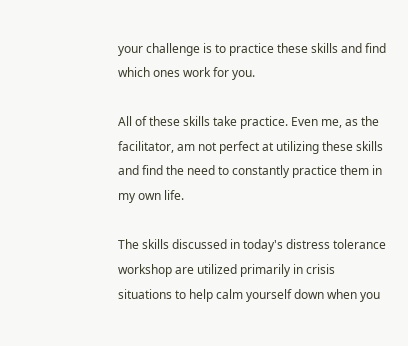your challenge is to practice these skills and find which ones work for you.

All of these skills take practice. Even me, as the facilitator, am not perfect at utilizing these skills and find the need to constantly practice them in my own life.

The skills discussed in today's distress tolerance workshop are utilized primarily in crisis situations to help calm yourself down when you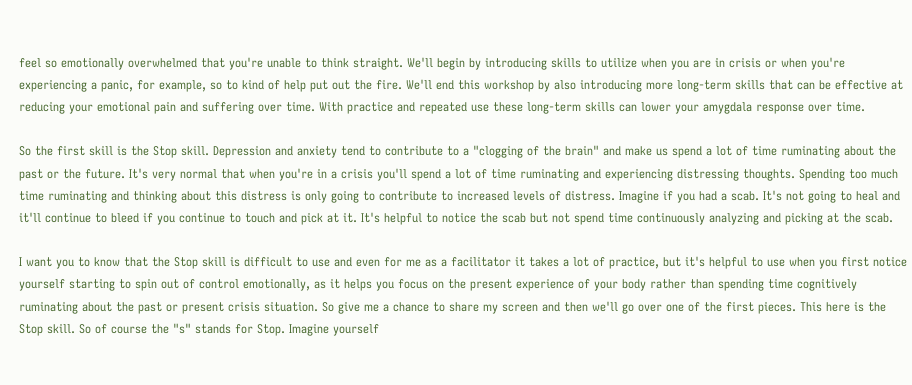feel so emotionally overwhelmed that you're unable to think straight. We'll begin by introducing skills to utilize when you are in crisis or when you're experiencing a panic, for example, so to kind of help put out the fire. We'll end this workshop by also introducing more long-term skills that can be effective at reducing your emotional pain and suffering over time. With practice and repeated use these long-term skills can lower your amygdala response over time.

So the first skill is the Stop skill. Depression and anxiety tend to contribute to a "clogging of the brain" and make us spend a lot of time ruminating about the past or the future. It's very normal that when you're in a crisis you'll spend a lot of time ruminating and experiencing distressing thoughts. Spending too much time ruminating and thinking about this distress is only going to contribute to increased levels of distress. Imagine if you had a scab. It's not going to heal and it'll continue to bleed if you continue to touch and pick at it. It's helpful to notice the scab but not spend time continuously analyzing and picking at the scab.

I want you to know that the Stop skill is difficult to use and even for me as a facilitator it takes a lot of practice, but it's helpful to use when you first notice yourself starting to spin out of control emotionally, as it helps you focus on the present experience of your body rather than spending time cognitively ruminating about the past or present crisis situation. So give me a chance to share my screen and then we'll go over one of the first pieces. This here is the Stop skill. So of course the "s" stands for Stop. Imagine yourself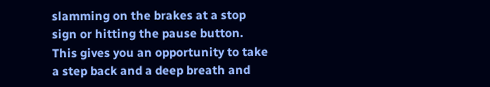slamming on the brakes at a stop sign or hitting the pause button. This gives you an opportunity to take a step back and a deep breath and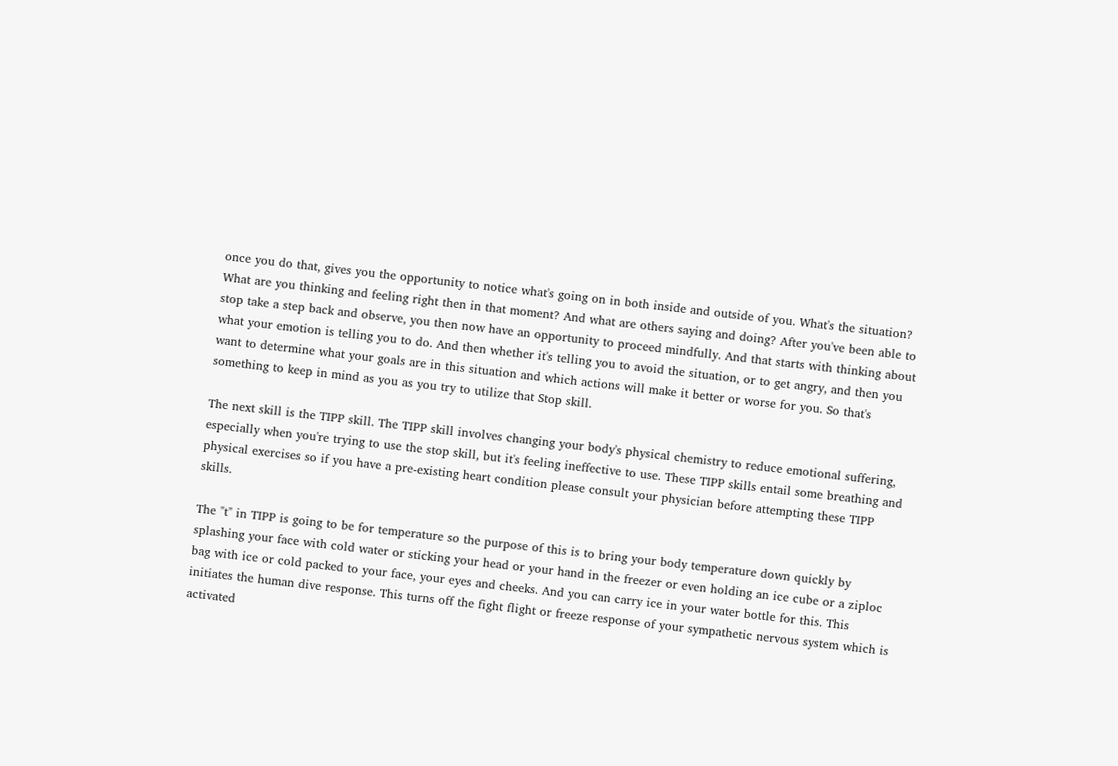once you do that, gives you the opportunity to notice what's going on in both inside and outside of you. What's the situation? What are you thinking and feeling right then in that moment? And what are others saying and doing? After you've been able to stop take a step back and observe, you then now have an opportunity to proceed mindfully. And that starts with thinking about what your emotion is telling you to do. And then whether it's telling you to avoid the situation, or to get angry, and then you want to determine what your goals are in this situation and which actions will make it better or worse for you. So that's something to keep in mind as you as you try to utilize that Stop skill.

The next skill is the TIPP skill. The TIPP skill involves changing your body's physical chemistry to reduce emotional suffering, especially when you're trying to use the stop skill, but it's feeling ineffective to use. These TIPP skills entail some breathing and physical exercises so if you have a pre-existing heart condition please consult your physician before attempting these TIPP skills.

The "t" in TIPP is going to be for temperature so the purpose of this is to bring your body temperature down quickly by splashing your face with cold water or sticking your head or your hand in the freezer or even holding an ice cube or a ziploc bag with ice or cold packed to your face, your eyes and cheeks. And you can carry ice in your water bottle for this. This initiates the human dive response. This turns off the fight flight or freeze response of your sympathetic nervous system which is activated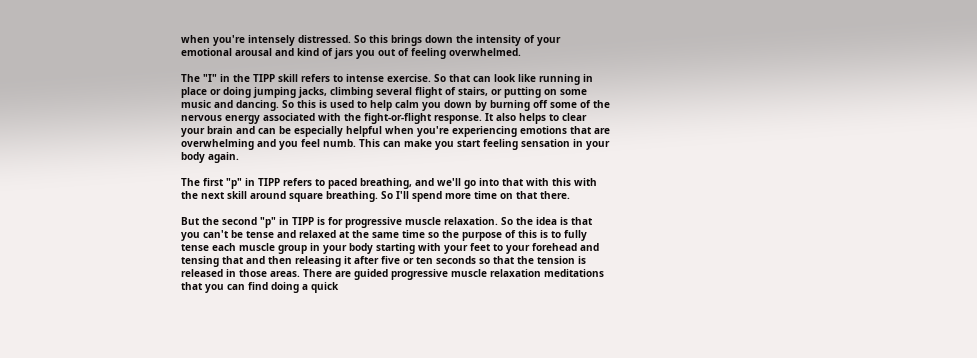when you're intensely distressed. So this brings down the intensity of your emotional arousal and kind of jars you out of feeling overwhelmed.

The "I" in the TIPP skill refers to intense exercise. So that can look like running in place or doing jumping jacks, climbing several flight of stairs, or putting on some music and dancing. So this is used to help calm you down by burning off some of the nervous energy associated with the fight-or-flight response. It also helps to clear your brain and can be especially helpful when you're experiencing emotions that are overwhelming and you feel numb. This can make you start feeling sensation in your body again.

The first "p" in TIPP refers to paced breathing, and we'll go into that with this with the next skill around square breathing. So I'll spend more time on that there.

But the second "p" in TIPP is for progressive muscle relaxation. So the idea is that you can't be tense and relaxed at the same time so the purpose of this is to fully tense each muscle group in your body starting with your feet to your forehead and tensing that and then releasing it after five or ten seconds so that the tension is released in those areas. There are guided progressive muscle relaxation meditations that you can find doing a quick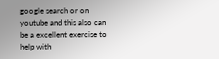google search or on youtube and this also can be a excellent exercise to help with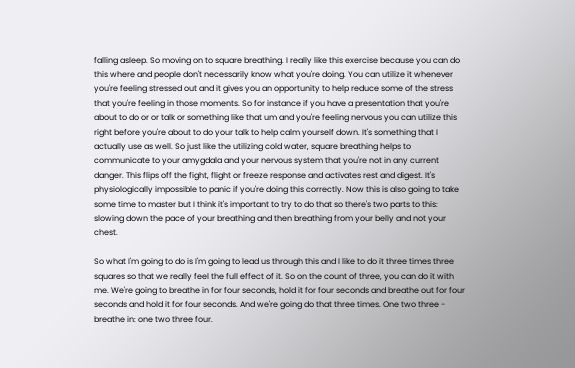falling asleep. So moving on to square breathing. I really like this exercise because you can do this where and people don't necessarily know what you're doing. You can utilize it whenever you're feeling stressed out and it gives you an opportunity to help reduce some of the stress that you're feeling in those moments. So for instance if you have a presentation that you're about to do or or talk or something like that um and you're feeling nervous you can utilize this right before you're about to do your talk to help calm yourself down. It's something that I actually use as well. So just like the utilizing cold water, square breathing helps to communicate to your amygdala and your nervous system that you're not in any current danger. This flips off the fight, flight or freeze response and activates rest and digest. It's physiologically impossible to panic if you're doing this correctly. Now this is also going to take some time to master but I think it's important to try to do that so there's two parts to this: slowing down the pace of your breathing and then breathing from your belly and not your chest.

So what I'm going to do is I'm going to lead us through this and I like to do it three times three squares so that we really feel the full effect of it. So on the count of three, you can do it with me. We're going to breathe in for four seconds, hold it for four seconds and breathe out for four seconds and hold it for four seconds. And we're going do that three times. One two three - breathe in: one two three four.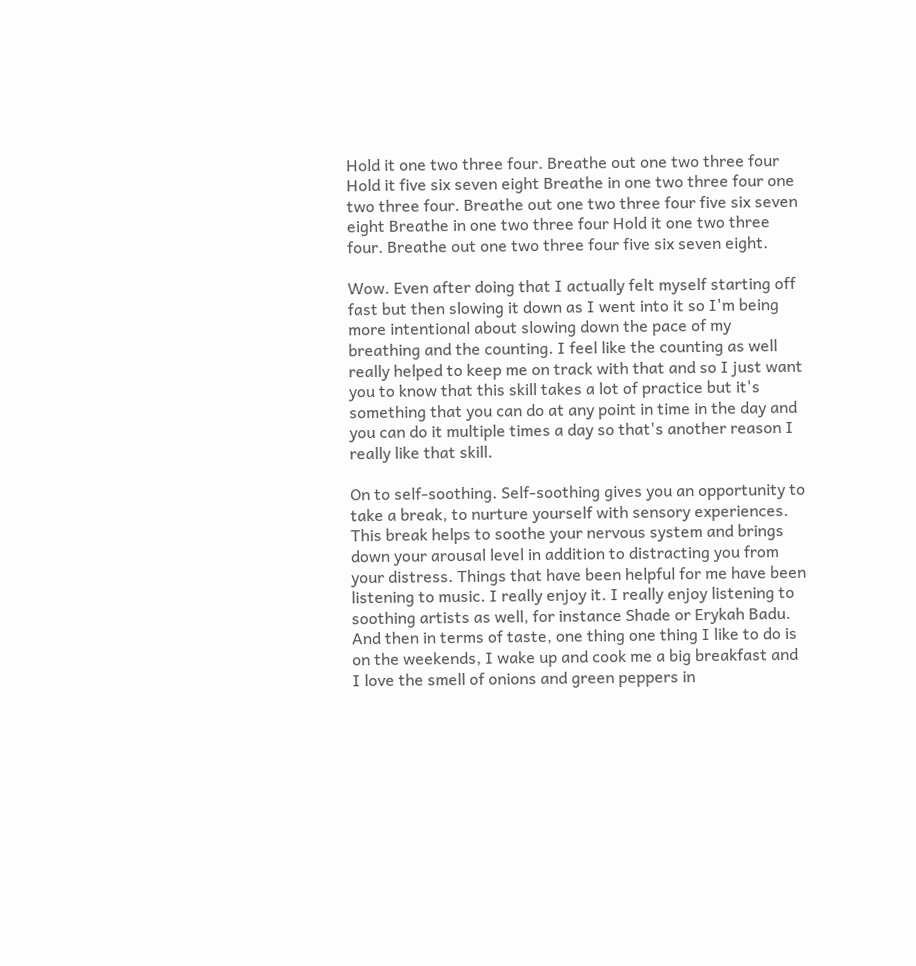Hold it one two three four. Breathe out one two three four Hold it five six seven eight Breathe in one two three four one two three four. Breathe out one two three four five six seven eight Breathe in one two three four Hold it one two three four. Breathe out one two three four five six seven eight.

Wow. Even after doing that I actually felt myself starting off fast but then slowing it down as I went into it so I'm being more intentional about slowing down the pace of my breathing and the counting. I feel like the counting as well really helped to keep me on track with that and so I just want you to know that this skill takes a lot of practice but it's something that you can do at any point in time in the day and you can do it multiple times a day so that's another reason I really like that skill.

On to self-soothing. Self-soothing gives you an opportunity to take a break, to nurture yourself with sensory experiences. This break helps to soothe your nervous system and brings down your arousal level in addition to distracting you from your distress. Things that have been helpful for me have been listening to music. I really enjoy it. I really enjoy listening to soothing artists as well, for instance Shade or Erykah Badu. And then in terms of taste, one thing one thing I like to do is on the weekends, I wake up and cook me a big breakfast and I love the smell of onions and green peppers in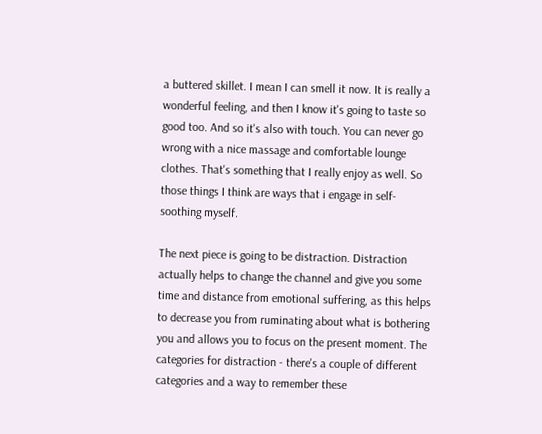a buttered skillet. I mean I can smell it now. It is really a wonderful feeling, and then I know it's going to taste so good too. And so it's also with touch. You can never go wrong with a nice massage and comfortable lounge clothes. That's something that I really enjoy as well. So those things I think are ways that i engage in self-soothing myself.

The next piece is going to be distraction. Distraction actually helps to change the channel and give you some time and distance from emotional suffering, as this helps to decrease you from ruminating about what is bothering you and allows you to focus on the present moment. The categories for distraction - there's a couple of different categories and a way to remember these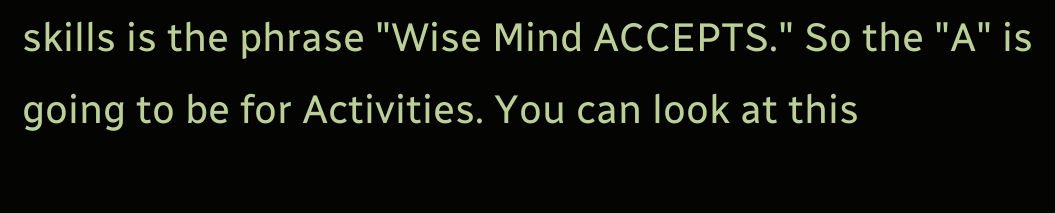skills is the phrase "Wise Mind ACCEPTS." So the "A" is going to be for Activities. You can look at this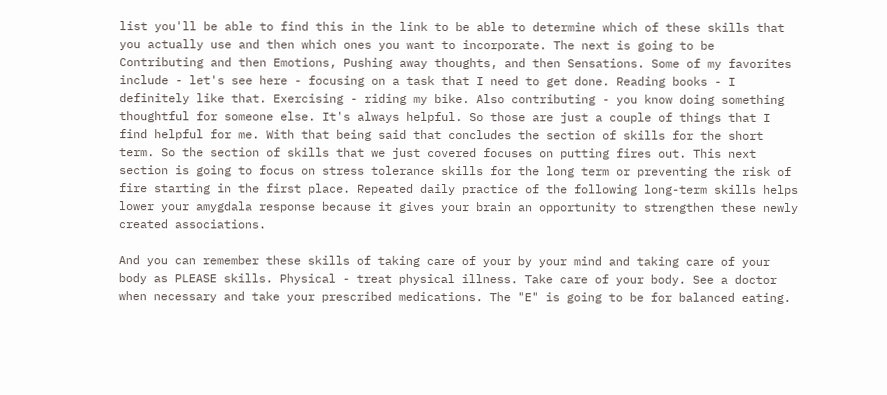list you'll be able to find this in the link to be able to determine which of these skills that you actually use and then which ones you want to incorporate. The next is going to be Contributing and then Emotions, Pushing away thoughts, and then Sensations. Some of my favorites include - let's see here - focusing on a task that I need to get done. Reading books - I definitely like that. Exercising - riding my bike. Also contributing - you know doing something thoughtful for someone else. It's always helpful. So those are just a couple of things that I find helpful for me. With that being said that concludes the section of skills for the short term. So the section of skills that we just covered focuses on putting fires out. This next section is going to focus on stress tolerance skills for the long term or preventing the risk of fire starting in the first place. Repeated daily practice of the following long-term skills helps lower your amygdala response because it gives your brain an opportunity to strengthen these newly created associations.

And you can remember these skills of taking care of your by your mind and taking care of your body as PLEASE skills. Physical - treat physical illness. Take care of your body. See a doctor when necessary and take your prescribed medications. The "E" is going to be for balanced eating.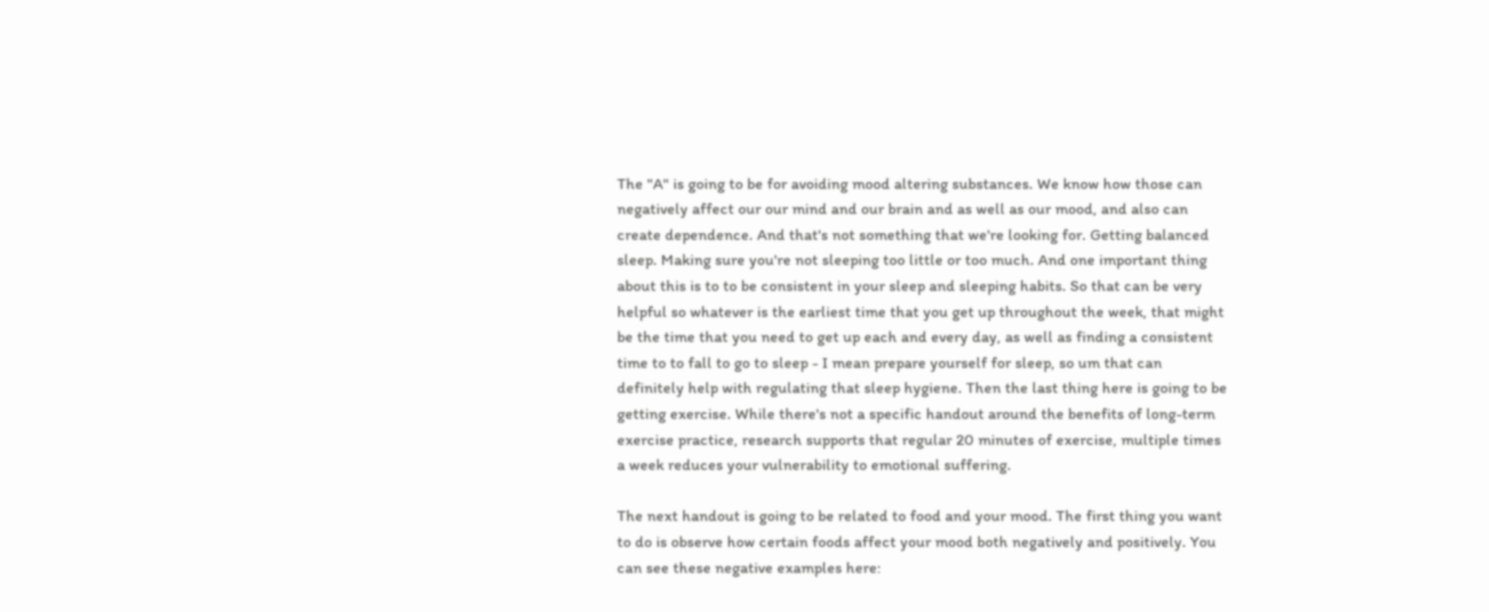The "A" is going to be for avoiding mood altering substances. We know how those can negatively affect our our mind and our brain and as well as our mood, and also can create dependence. And that's not something that we're looking for. Getting balanced sleep. Making sure you're not sleeping too little or too much. And one important thing about this is to to be consistent in your sleep and sleeping habits. So that can be very helpful so whatever is the earliest time that you get up throughout the week, that might be the time that you need to get up each and every day, as well as finding a consistent time to to fall to go to sleep - I mean prepare yourself for sleep, so um that can definitely help with regulating that sleep hygiene. Then the last thing here is going to be getting exercise. While there's not a specific handout around the benefits of long-term exercise practice, research supports that regular 20 minutes of exercise, multiple times a week reduces your vulnerability to emotional suffering.

The next handout is going to be related to food and your mood. The first thing you want to do is observe how certain foods affect your mood both negatively and positively. You can see these negative examples here: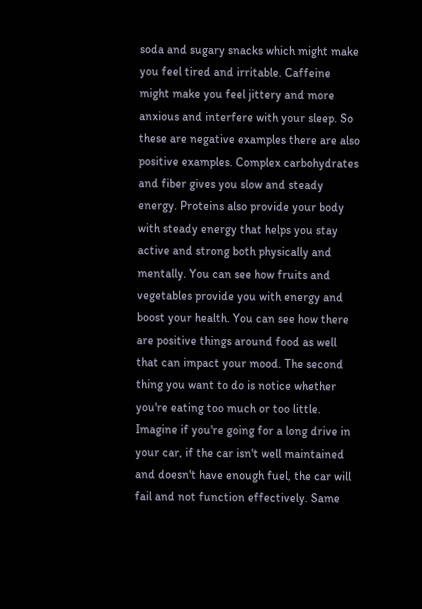soda and sugary snacks which might make you feel tired and irritable. Caffeine might make you feel jittery and more anxious and interfere with your sleep. So these are negative examples there are also positive examples. Complex carbohydrates and fiber gives you slow and steady energy. Proteins also provide your body with steady energy that helps you stay active and strong both physically and mentally. You can see how fruits and vegetables provide you with energy and boost your health. You can see how there are positive things around food as well that can impact your mood. The second thing you want to do is notice whether you're eating too much or too little. Imagine if you're going for a long drive in your car, if the car isn't well maintained and doesn't have enough fuel, the car will fail and not function effectively. Same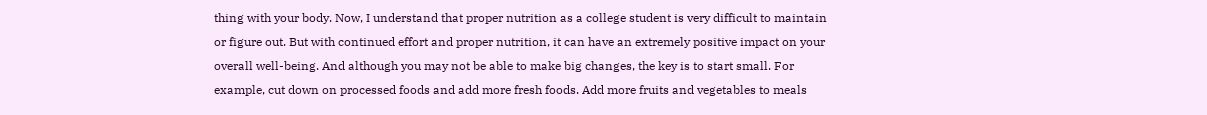thing with your body. Now, I understand that proper nutrition as a college student is very difficult to maintain or figure out. But with continued effort and proper nutrition, it can have an extremely positive impact on your overall well-being. And although you may not be able to make big changes, the key is to start small. For example, cut down on processed foods and add more fresh foods. Add more fruits and vegetables to meals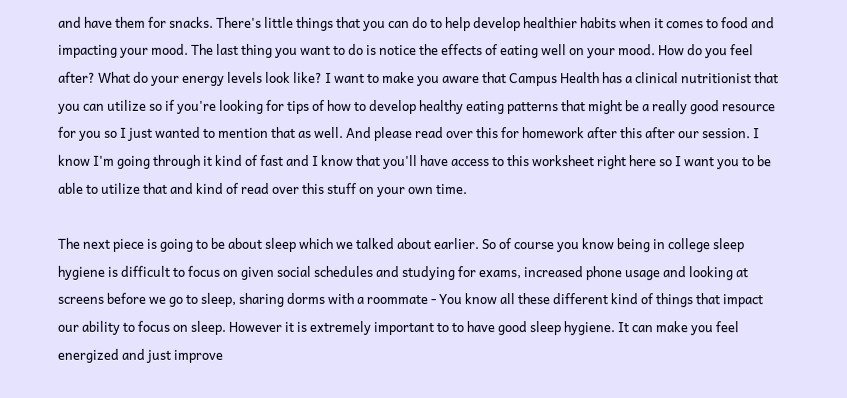and have them for snacks. There's little things that you can do to help develop healthier habits when it comes to food and impacting your mood. The last thing you want to do is notice the effects of eating well on your mood. How do you feel after? What do your energy levels look like? I want to make you aware that Campus Health has a clinical nutritionist that you can utilize so if you're looking for tips of how to develop healthy eating patterns that might be a really good resource for you so I just wanted to mention that as well. And please read over this for homework after this after our session. I know I'm going through it kind of fast and I know that you'll have access to this worksheet right here so I want you to be able to utilize that and kind of read over this stuff on your own time.

The next piece is going to be about sleep which we talked about earlier. So of course you know being in college sleep hygiene is difficult to focus on given social schedules and studying for exams, increased phone usage and looking at screens before we go to sleep, sharing dorms with a roommate - You know all these different kind of things that impact our ability to focus on sleep. However it is extremely important to to have good sleep hygiene. It can make you feel energized and just improve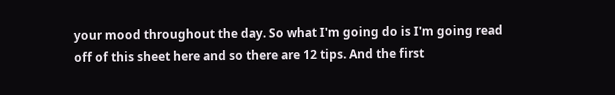your mood throughout the day. So what I'm going do is I'm going read off of this sheet here and so there are 12 tips. And the first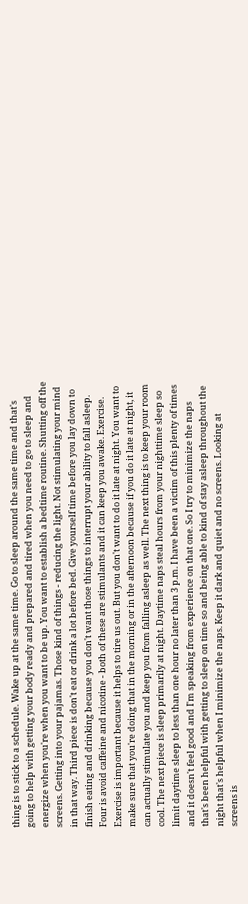thing is to stick to a schedule. Wake up at the same time. Go to sleep around the same time and that's going to help with getting your body ready and prepared and tired when you need to go to sleep and energize when you're when you want to be up. You want to establish a bedtime routine. Shutting off the screens. Getting into your pajamas. Those kind of things - reducing the light. Not stimulating your mind in that way. Third piece is don't eat or drink a lot before bed. Give yourself time before you lay down to finish eating and drinking because you don't want those things to interrupt your ability to fall asleep. Four is avoid caffeine and nicotine - both of these are stimulants and it can keep you awake. Exercise. Exercise is important because it helps to tire us out. But you don't want to do it late at night. You want to make sure that you're doing that in the morning or in the afternoon because if you do it late at night, it can actually stimulate you and keep you from falling asleep as well. The next thing is to keep your room cool. The next piece is sleep primarily at night. Daytime naps steal hours from your nighttime sleep so limit daytime sleep to less than one hour no later than 3 p.m. I have been a victim of this plenty of times and it doesn't feel good and I'm speaking from experience on that one. So I try to minimize the naps that's been helpful with getting to sleep on time so and being able to kind of stay asleep throughout the night that's helpful when I minimize the naps. Keep it dark and quiet and no screens. Looking at screens is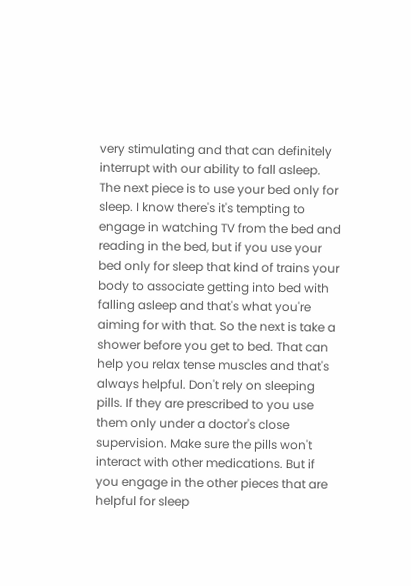very stimulating and that can definitely interrupt with our ability to fall asleep. The next piece is to use your bed only for sleep. I know there's it's tempting to engage in watching TV from the bed and reading in the bed, but if you use your bed only for sleep that kind of trains your body to associate getting into bed with falling asleep and that's what you're aiming for with that. So the next is take a shower before you get to bed. That can help you relax tense muscles and that's always helpful. Don't rely on sleeping pills. If they are prescribed to you use them only under a doctor's close supervision. Make sure the pills won't interact with other medications. But if you engage in the other pieces that are helpful for sleep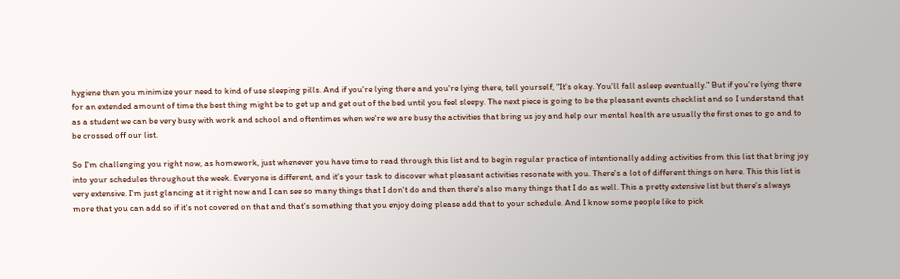hygiene then you minimize your need to kind of use sleeping pills. And if you're lying there and you're lying there, tell yourself, "It's okay. You'll fall asleep eventually." But if you're lying there for an extended amount of time the best thing might be to get up and get out of the bed until you feel sleepy. The next piece is going to be the pleasant events checklist and so I understand that as a student we can be very busy with work and school and oftentimes when we're we are busy the activities that bring us joy and help our mental health are usually the first ones to go and to be crossed off our list.

So I'm challenging you right now, as homework, just whenever you have time to read through this list and to begin regular practice of intentionally adding activities from this list that bring joy into your schedules throughout the week. Everyone is different, and it's your task to discover what pleasant activities resonate with you. There's a lot of different things on here. This this list is very extensive. I'm just glancing at it right now and I can see so many things that I don't do and then there's also many things that I do as well. This a pretty extensive list but there's always more that you can add so if it's not covered on that and that's something that you enjoy doing please add that to your schedule. And I know some people like to pick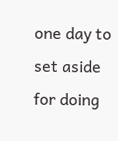one day to set aside for doing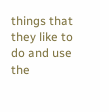things that they like to do and use the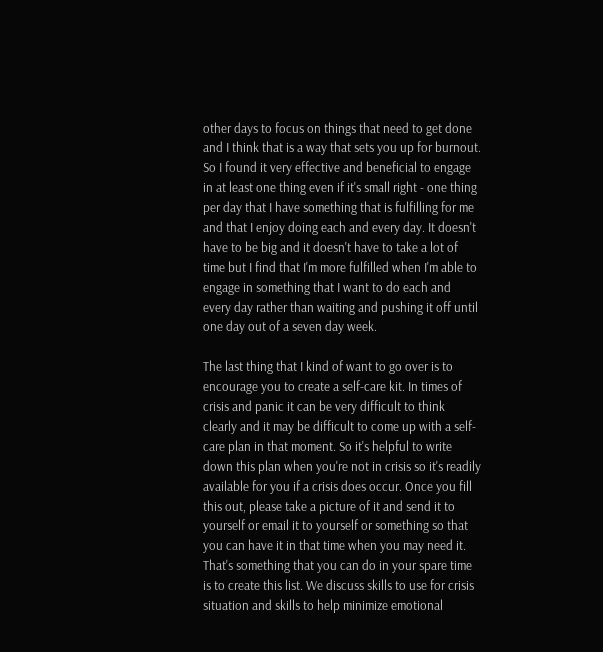other days to focus on things that need to get done and I think that is a way that sets you up for burnout. So I found it very effective and beneficial to engage in at least one thing even if it's small right - one thing per day that I have something that is fulfilling for me and that I enjoy doing each and every day. It doesn't have to be big and it doesn't have to take a lot of time but I find that I'm more fulfilled when I'm able to engage in something that I want to do each and every day rather than waiting and pushing it off until one day out of a seven day week.

The last thing that I kind of want to go over is to encourage you to create a self-care kit. In times of crisis and panic it can be very difficult to think clearly and it may be difficult to come up with a self-care plan in that moment. So it's helpful to write down this plan when you're not in crisis so it's readily available for you if a crisis does occur. Once you fill this out, please take a picture of it and send it to yourself or email it to yourself or something so that you can have it in that time when you may need it. That's something that you can do in your spare time is to create this list. We discuss skills to use for crisis situation and skills to help minimize emotional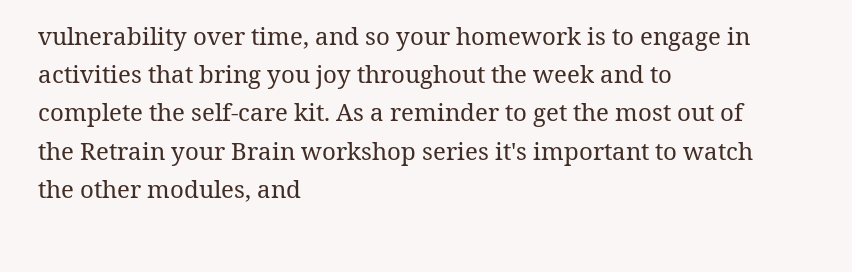vulnerability over time, and so your homework is to engage in activities that bring you joy throughout the week and to complete the self-care kit. As a reminder to get the most out of the Retrain your Brain workshop series it's important to watch the other modules, and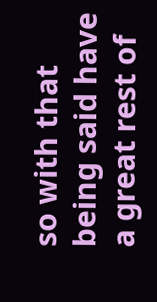so with that being said have a great rest of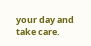your day and take care.